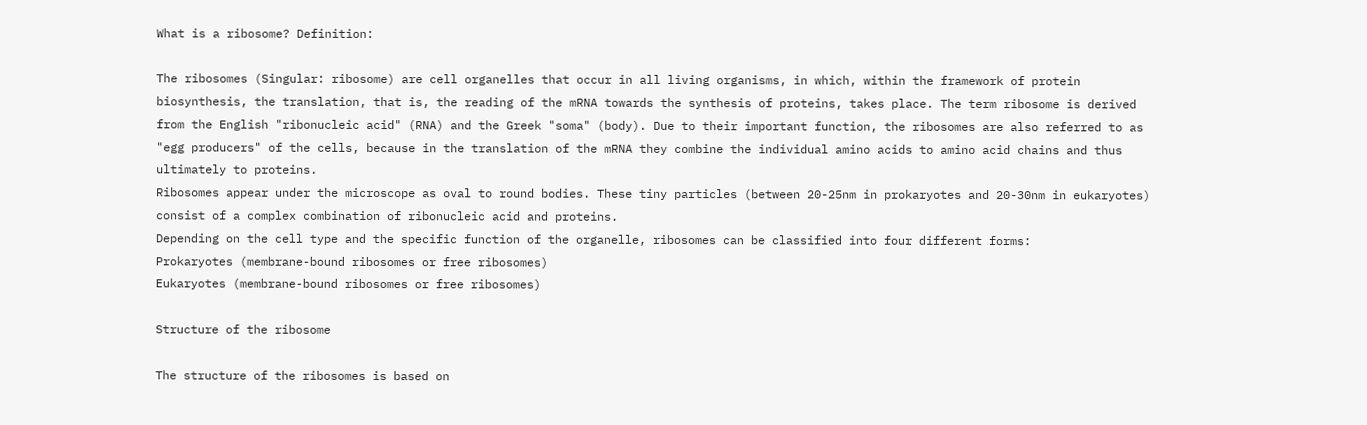What is a ribosome? Definition:

The ribosomes (Singular: ribosome) are cell organelles that occur in all living organisms, in which, within the framework of protein biosynthesis, the translation, that is, the reading of the mRNA towards the synthesis of proteins, takes place. The term ribosome is derived from the English "ribonucleic acid" (RNA) and the Greek "soma" (body). Due to their important function, the ribosomes are also referred to as "egg producers" of the cells, because in the translation of the mRNA they combine the individual amino acids to amino acid chains and thus ultimately to proteins.
Ribosomes appear under the microscope as oval to round bodies. These tiny particles (between 20-25nm in prokaryotes and 20-30nm in eukaryotes) consist of a complex combination of ribonucleic acid and proteins.
Depending on the cell type and the specific function of the organelle, ribosomes can be classified into four different forms:
Prokaryotes (membrane-bound ribosomes or free ribosomes)
Eukaryotes (membrane-bound ribosomes or free ribosomes)

Structure of the ribosome

The structure of the ribosomes is based on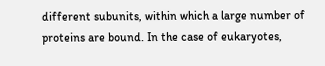different subunits, within which a large number of proteins are bound. In the case of eukaryotes,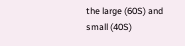the large (60S) and small (40S)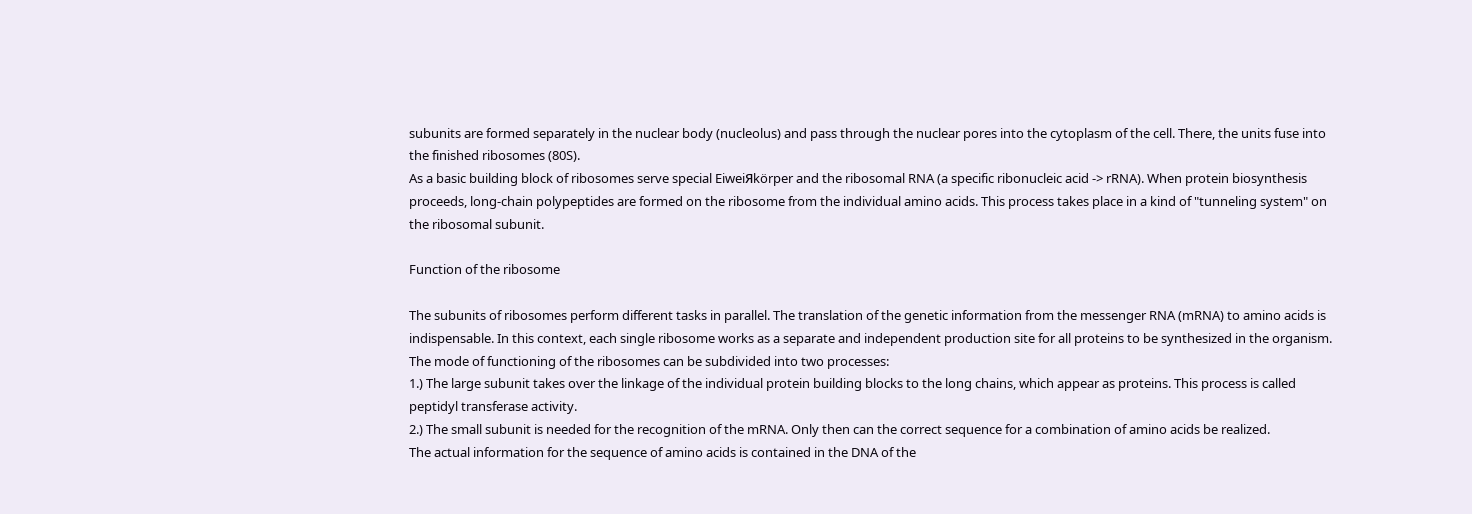subunits are formed separately in the nuclear body (nucleolus) and pass through the nuclear pores into the cytoplasm of the cell. There, the units fuse into the finished ribosomes (80S).
As a basic building block of ribosomes serve special EiweiЯkörper and the ribosomal RNA (a specific ribonucleic acid -> rRNA). When protein biosynthesis proceeds, long-chain polypeptides are formed on the ribosome from the individual amino acids. This process takes place in a kind of "tunneling system" on the ribosomal subunit.

Function of the ribosome

The subunits of ribosomes perform different tasks in parallel. The translation of the genetic information from the messenger RNA (mRNA) to amino acids is indispensable. In this context, each single ribosome works as a separate and independent production site for all proteins to be synthesized in the organism. The mode of functioning of the ribosomes can be subdivided into two processes:
1.) The large subunit takes over the linkage of the individual protein building blocks to the long chains, which appear as proteins. This process is called peptidyl transferase activity.
2.) The small subunit is needed for the recognition of the mRNA. Only then can the correct sequence for a combination of amino acids be realized.
The actual information for the sequence of amino acids is contained in the DNA of the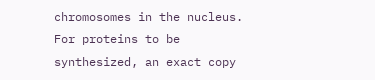chromosomes in the nucleus. For proteins to be synthesized, an exact copy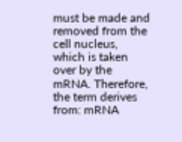must be made and removed from the cell nucleus, which is taken over by the mRNA. Therefore, the term derives from: mRNA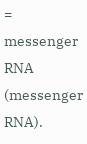= messenger RNA (messenger RNA).